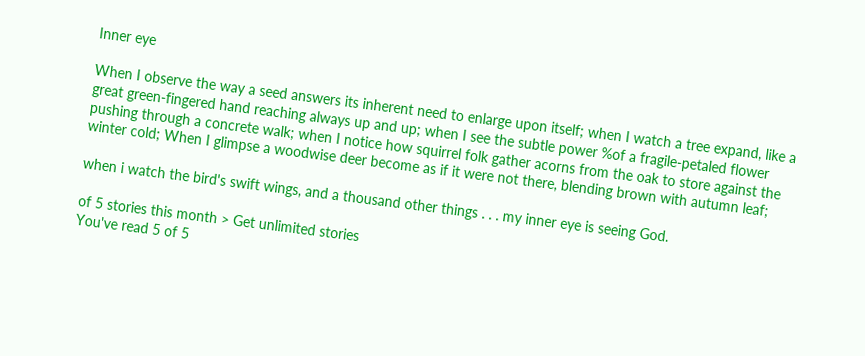Inner eye

When I observe the way a seed answers its inherent need to enlarge upon itself; when I watch a tree expand, like a great green-fingered hand reaching always up and up; when I see the subtle power %of a fragile-petaled flower pushing through a concrete walk; when I notice how squirrel folk gather acorns from the oak to store against the winter cold; When I glimpse a woodwise deer become as if it were not there, blending brown with autumn leaf;

when i watch the bird's swift wings, and a thousand other things . . . my inner eye is seeing God.

of 5 stories this month > Get unlimited stories
You've read 5 of 5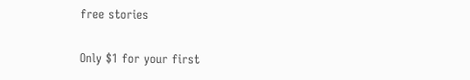free stories

Only $1 for your first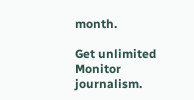month.

Get unlimited Monitor journalism.